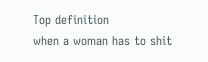Top definition
when a woman has to shit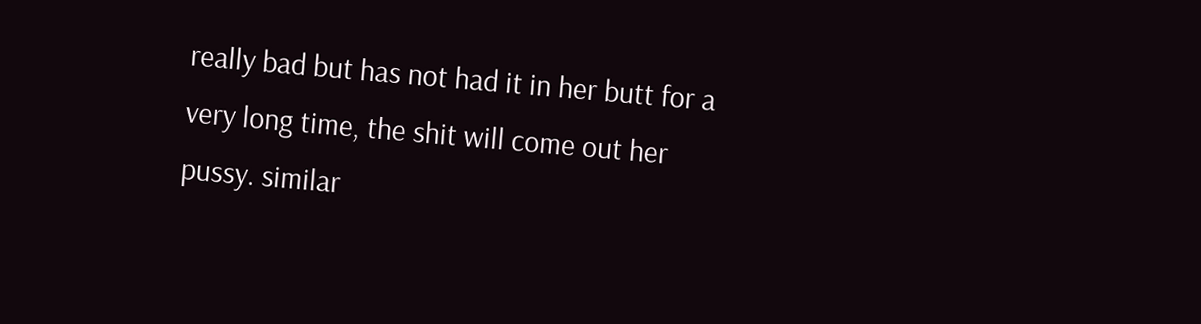really bad but has not had it in her butt for a very long time, the shit will come out her pussy. similar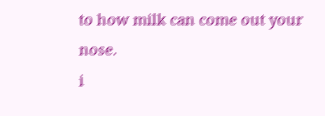to how milk can come out your nose.
i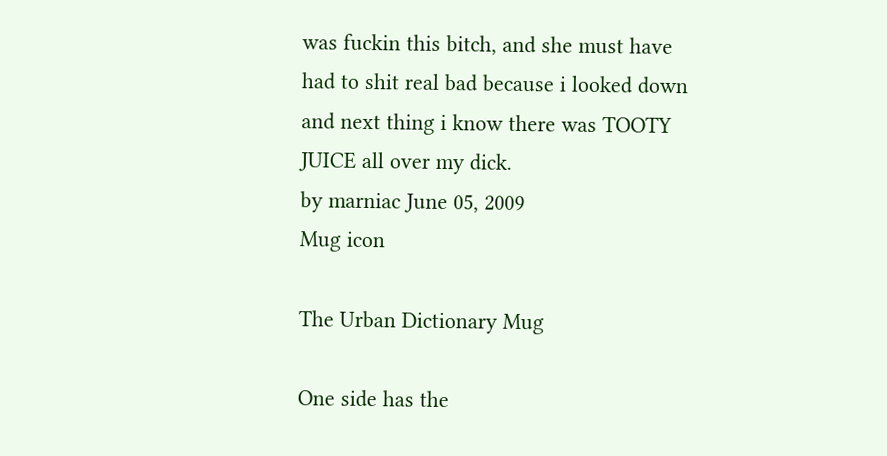was fuckin this bitch, and she must have had to shit real bad because i looked down and next thing i know there was TOOTY JUICE all over my dick.
by marniac June 05, 2009
Mug icon

The Urban Dictionary Mug

One side has the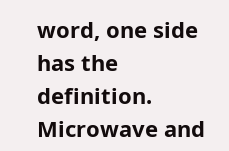word, one side has the definition. Microwave and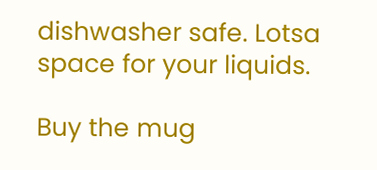dishwasher safe. Lotsa space for your liquids.

Buy the mug